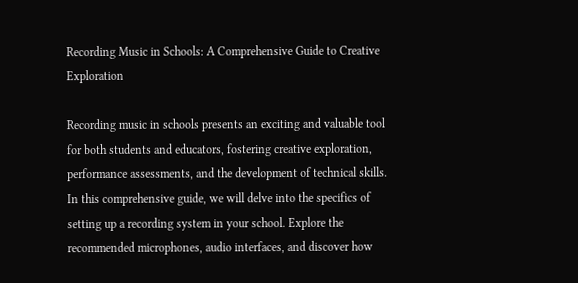Recording Music in Schools: A Comprehensive Guide to Creative Exploration

Recording music in schools presents an exciting and valuable tool for both students and educators, fostering creative exploration, performance assessments, and the development of technical skills. In this comprehensive guide, we will delve into the specifics of setting up a recording system in your school. Explore the recommended microphones, audio interfaces, and discover how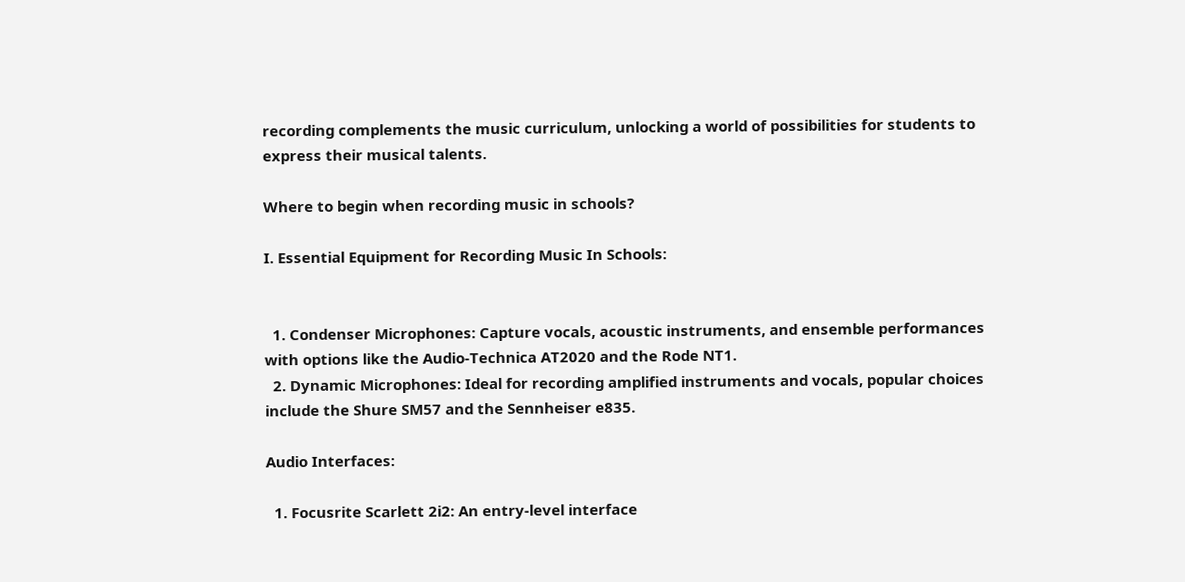recording complements the music curriculum, unlocking a world of possibilities for students to express their musical talents.

Where to begin when recording music in schools?

I. Essential Equipment for Recording Music In Schools:


  1. Condenser Microphones: Capture vocals, acoustic instruments, and ensemble performances with options like the Audio-Technica AT2020 and the Rode NT1.
  2. Dynamic Microphones: Ideal for recording amplified instruments and vocals, popular choices include the Shure SM57 and the Sennheiser e835.

Audio Interfaces:

  1. Focusrite Scarlett 2i2: An entry-level interface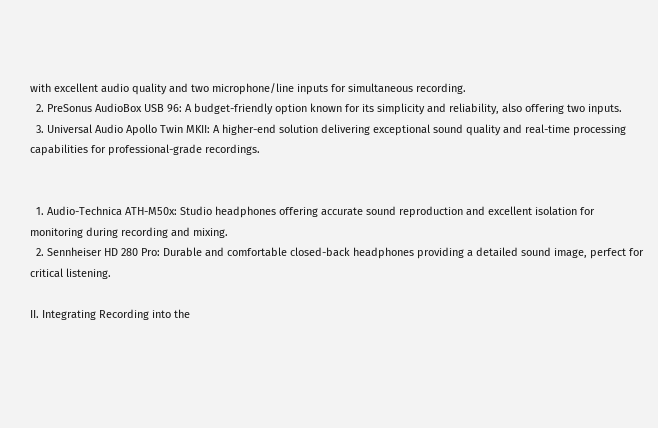with excellent audio quality and two microphone/line inputs for simultaneous recording.
  2. PreSonus AudioBox USB 96: A budget-friendly option known for its simplicity and reliability, also offering two inputs.
  3. Universal Audio Apollo Twin MKII: A higher-end solution delivering exceptional sound quality and real-time processing capabilities for professional-grade recordings.


  1. Audio-Technica ATH-M50x: Studio headphones offering accurate sound reproduction and excellent isolation for monitoring during recording and mixing.
  2. Sennheiser HD 280 Pro: Durable and comfortable closed-back headphones providing a detailed sound image, perfect for critical listening.

II. Integrating Recording into the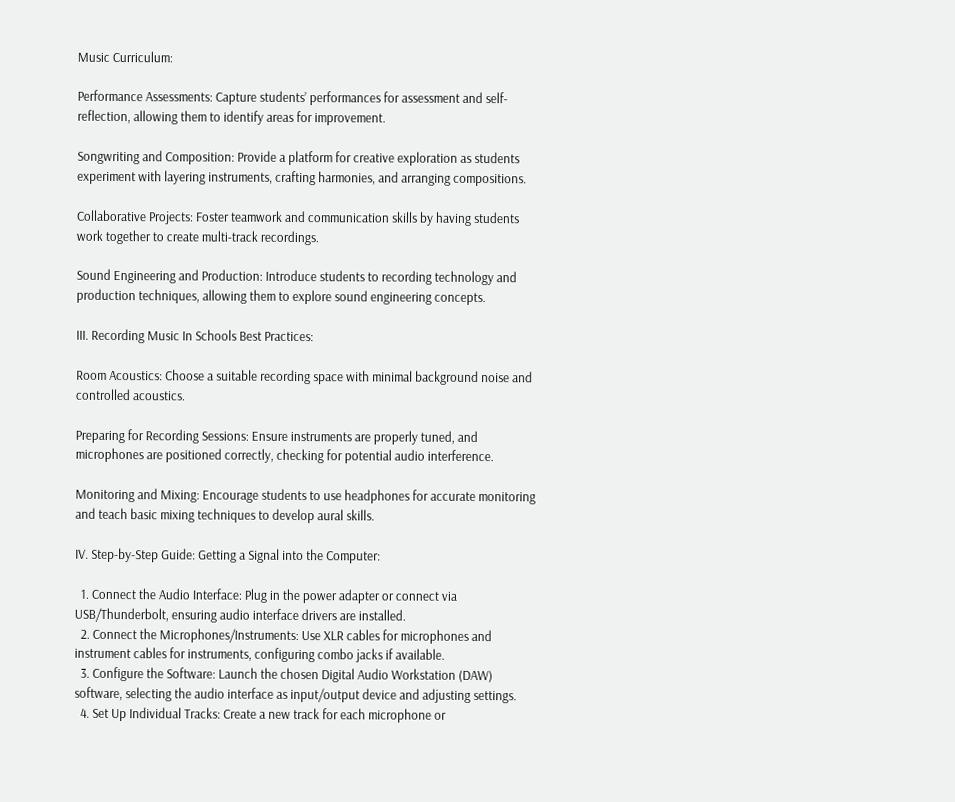Music Curriculum:

Performance Assessments: Capture students’ performances for assessment and self-reflection, allowing them to identify areas for improvement.

Songwriting and Composition: Provide a platform for creative exploration as students experiment with layering instruments, crafting harmonies, and arranging compositions.

Collaborative Projects: Foster teamwork and communication skills by having students work together to create multi-track recordings.

Sound Engineering and Production: Introduce students to recording technology and production techniques, allowing them to explore sound engineering concepts.

III. Recording Music In Schools Best Practices:

Room Acoustics: Choose a suitable recording space with minimal background noise and controlled acoustics.

Preparing for Recording Sessions: Ensure instruments are properly tuned, and microphones are positioned correctly, checking for potential audio interference.

Monitoring and Mixing: Encourage students to use headphones for accurate monitoring and teach basic mixing techniques to develop aural skills.

IV. Step-by-Step Guide: Getting a Signal into the Computer:

  1. Connect the Audio Interface: Plug in the power adapter or connect via USB/Thunderbolt, ensuring audio interface drivers are installed.
  2. Connect the Microphones/Instruments: Use XLR cables for microphones and instrument cables for instruments, configuring combo jacks if available.
  3. Configure the Software: Launch the chosen Digital Audio Workstation (DAW) software, selecting the audio interface as input/output device and adjusting settings.
  4. Set Up Individual Tracks: Create a new track for each microphone or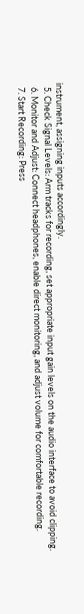instrument, assigning inputs accordingly.
  5. Check Signal Levels: Arm tracks for recording, set appropriate input gain levels on the audio interface to avoid clipping.
  6. Monitor and Adjust: Connect headphones, enable direct monitoring, and adjust volume for comfortable recording.
  7. Start Recording: Press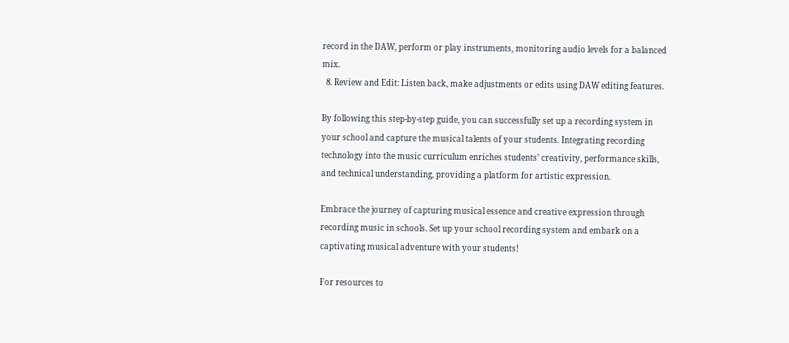record in the DAW, perform or play instruments, monitoring audio levels for a balanced mix.
  8. Review and Edit: Listen back, make adjustments or edits using DAW editing features.

By following this step-by-step guide, you can successfully set up a recording system in your school and capture the musical talents of your students. Integrating recording technology into the music curriculum enriches students’ creativity, performance skills, and technical understanding, providing a platform for artistic expression.

Embrace the journey of capturing musical essence and creative expression through recording music in schools. Set up your school recording system and embark on a captivating musical adventure with your students!

For resources to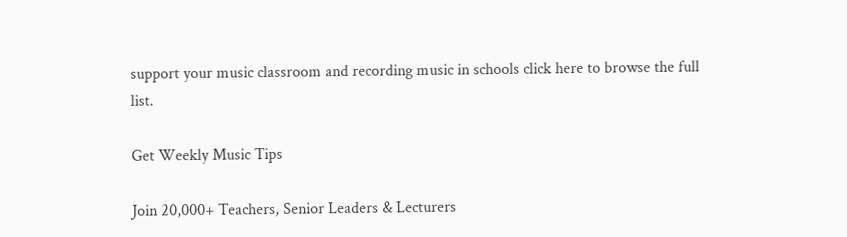support your music classroom and recording music in schools click here to browse the full list.

Get Weekly Music Tips

Join 20,000+ Teachers, Senior Leaders & Lecturers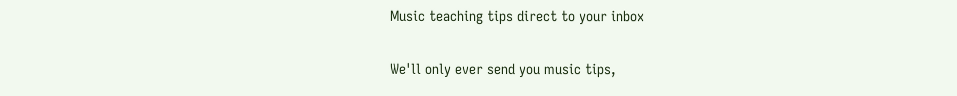Music teaching tips direct to your inbox

We'll only ever send you music tips,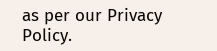as per our Privacy Policy.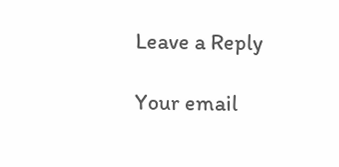Leave a Reply

Your email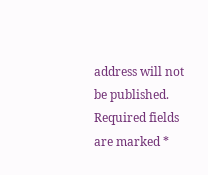address will not be published. Required fields are marked *